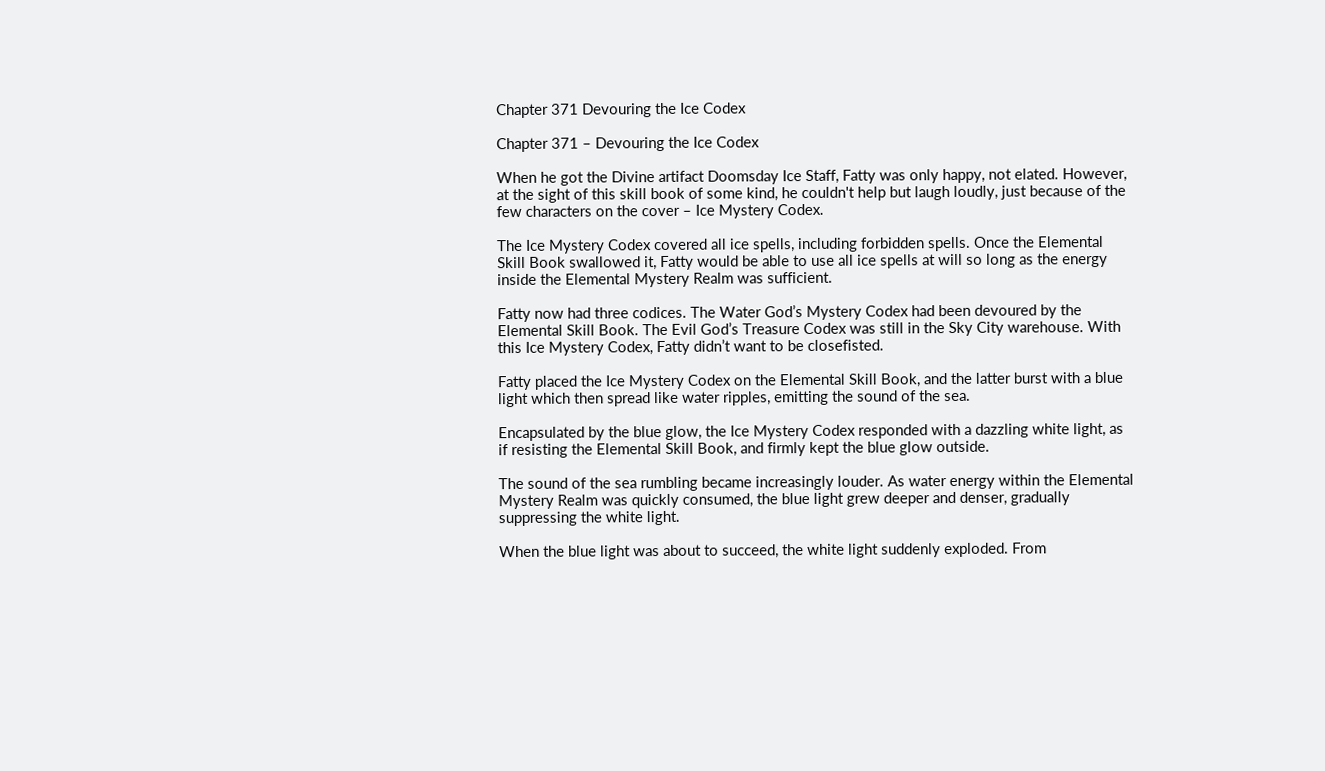Chapter 371 Devouring the Ice Codex

Chapter 371 – Devouring the Ice Codex

When he got the Divine artifact Doomsday Ice Staff, Fatty was only happy, not elated. However, at the sight of this skill book of some kind, he couldn't help but laugh loudly, just because of the few characters on the cover – Ice Mystery Codex.

The Ice Mystery Codex covered all ice spells, including forbidden spells. Once the Elemental Skill Book swallowed it, Fatty would be able to use all ice spells at will so long as the energy inside the Elemental Mystery Realm was sufficient.

Fatty now had three codices. The Water God’s Mystery Codex had been devoured by the Elemental Skill Book. The Evil God’s Treasure Codex was still in the Sky City warehouse. With this Ice Mystery Codex, Fatty didn’t want to be closefisted.

Fatty placed the Ice Mystery Codex on the Elemental Skill Book, and the latter burst with a blue light which then spread like water ripples, emitting the sound of the sea.

Encapsulated by the blue glow, the Ice Mystery Codex responded with a dazzling white light, as if resisting the Elemental Skill Book, and firmly kept the blue glow outside.

The sound of the sea rumbling became increasingly louder. As water energy within the Elemental Mystery Realm was quickly consumed, the blue light grew deeper and denser, gradually suppressing the white light.

When the blue light was about to succeed, the white light suddenly exploded. From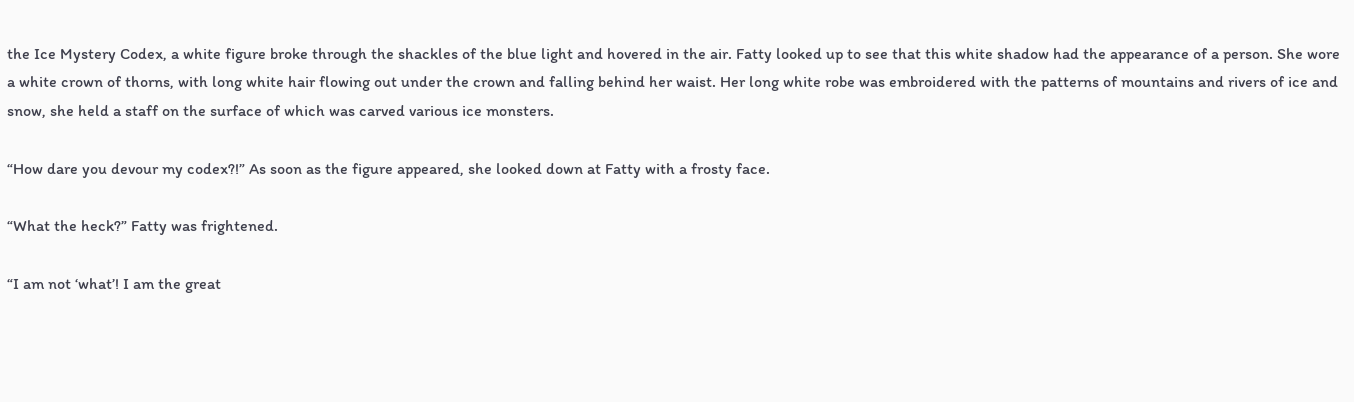the Ice Mystery Codex, a white figure broke through the shackles of the blue light and hovered in the air. Fatty looked up to see that this white shadow had the appearance of a person. She wore a white crown of thorns, with long white hair flowing out under the crown and falling behind her waist. Her long white robe was embroidered with the patterns of mountains and rivers of ice and snow, she held a staff on the surface of which was carved various ice monsters.

“How dare you devour my codex?!” As soon as the figure appeared, she looked down at Fatty with a frosty face.

“What the heck?” Fatty was frightened.

“I am not ‘what’! I am the great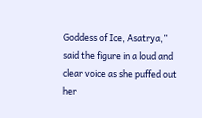Goddess of Ice, Asatrya,” said the figure in a loud and clear voice as she puffed out her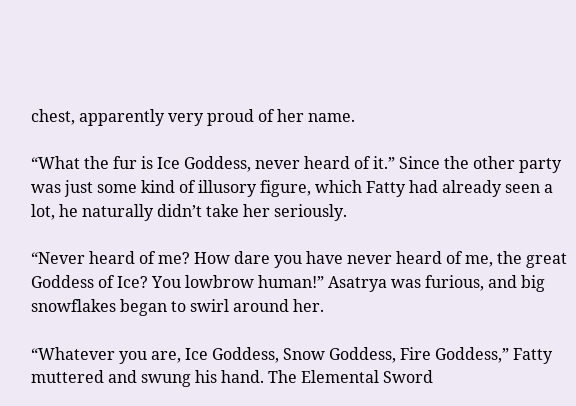chest, apparently very proud of her name.

“What the fur is Ice Goddess, never heard of it.” Since the other party was just some kind of illusory figure, which Fatty had already seen a lot, he naturally didn’t take her seriously.

“Never heard of me? How dare you have never heard of me, the great Goddess of Ice? You lowbrow human!” Asatrya was furious, and big snowflakes began to swirl around her.

“Whatever you are, Ice Goddess, Snow Goddess, Fire Goddess,” Fatty muttered and swung his hand. The Elemental Sword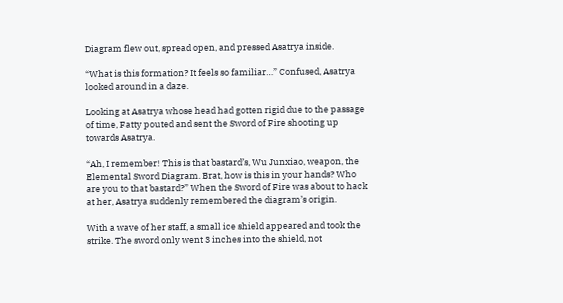Diagram flew out, spread open, and pressed Asatrya inside.

“What is this formation? It feels so familiar…” Confused, Asatrya looked around in a daze.

Looking at Asatrya whose head had gotten rigid due to the passage of time, Fatty pouted and sent the Sword of Fire shooting up towards Asatrya.

“Ah, I remember! This is that bastard’s, Wu Junxiao, weapon, the Elemental Sword Diagram. Brat, how is this in your hands? Who are you to that bastard?” When the Sword of Fire was about to hack at her, Asatrya suddenly remembered the diagram’s origin.

With a wave of her staff, a small ice shield appeared and took the strike. The sword only went 3 inches into the shield, not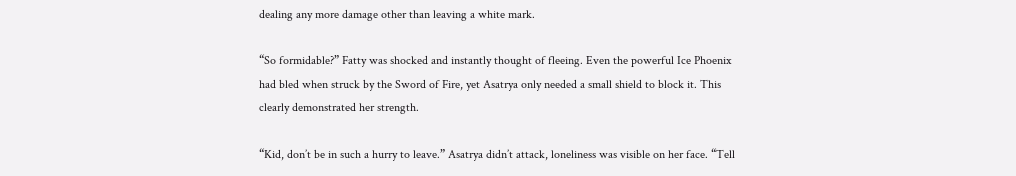dealing any more damage other than leaving a white mark.

“So formidable?” Fatty was shocked and instantly thought of fleeing. Even the powerful Ice Phoenix had bled when struck by the Sword of Fire, yet Asatrya only needed a small shield to block it. This clearly demonstrated her strength.

“Kid, don’t be in such a hurry to leave.” Asatrya didn’t attack, loneliness was visible on her face. “Tell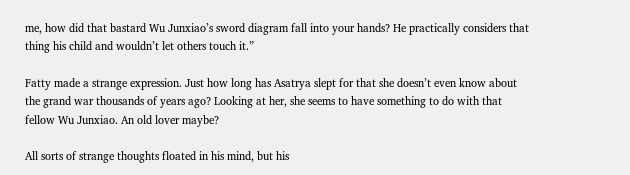me, how did that bastard Wu Junxiao’s sword diagram fall into your hands? He practically considers that thing his child and wouldn’t let others touch it.”

Fatty made a strange expression. Just how long has Asatrya slept for that she doesn’t even know about the grand war thousands of years ago? Looking at her, she seems to have something to do with that fellow Wu Junxiao. An old lover maybe?

All sorts of strange thoughts floated in his mind, but his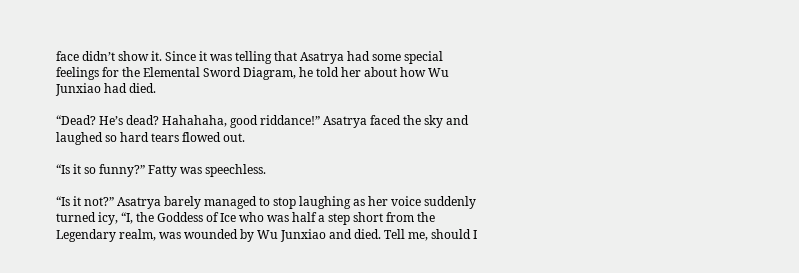face didn’t show it. Since it was telling that Asatrya had some special feelings for the Elemental Sword Diagram, he told her about how Wu Junxiao had died.

“Dead? He’s dead? Hahahaha, good riddance!” Asatrya faced the sky and laughed so hard tears flowed out.

“Is it so funny?” Fatty was speechless.

“Is it not?” Asatrya barely managed to stop laughing as her voice suddenly turned icy, “I, the Goddess of Ice who was half a step short from the Legendary realm, was wounded by Wu Junxiao and died. Tell me, should I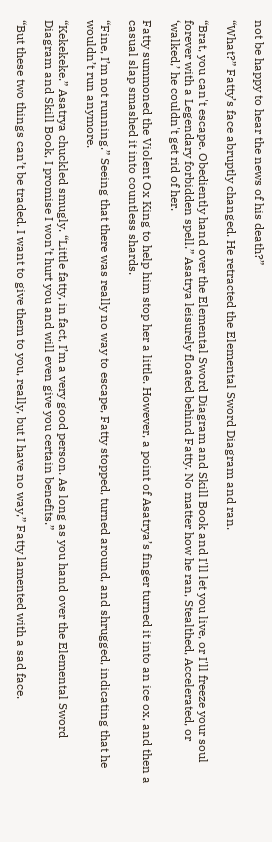not be happy to hear the news of his death?”

“What?” Fatty’s face abruptly changed. He retracted the Elemental Sword Diagram and ran.

“Brat, you can't escape. Obediently hand over the Elemental Sword Diagram and Skill Book and I'll let you live, or I'll freeze your soul forever with a Legendary forbidden spell.” Asatrya leisurely floated behind Fatty. No matter how he ran, Stealthed, Accelerated, or ‘walked,’ he couldn't get rid of her.

Fatty summoned the Violent Ox King to help him stop her a little. However, a point of Asatrya’s finger turned it into an ice ox, and then a casual slap smashed it into countless shards.

“Fine, I’m not running.” Seeing that there was really no way to escape, Fatty stopped, turned around, and shrugged, indicating that he wouldn’t run anymore.

“Kekekeke.” Asatrya chuckled smugly. “Little fatty, in fact, I’m a very good person. As long as you hand over the Elemental Sword Diagram and Skill Book, I promise I won’t hurt you and will even give you certain benefits.”

“But these two things can’t be traded. I want to give them to you, really, but I have no way,” Fatty lamented with a sad face.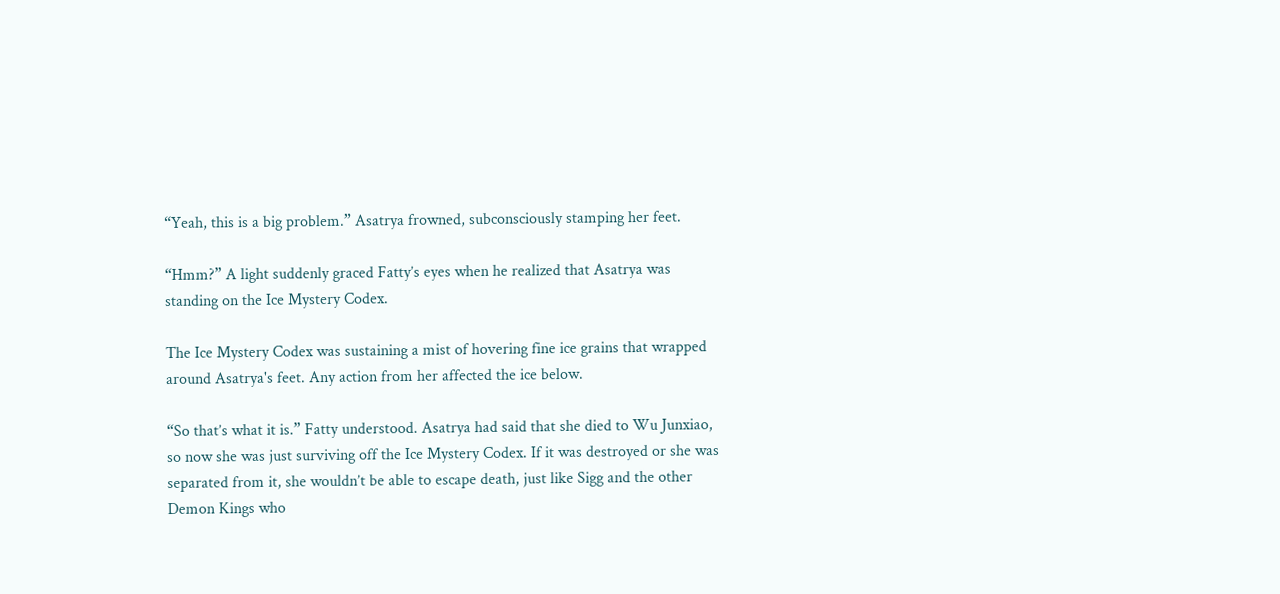“Yeah, this is a big problem.” Asatrya frowned, subconsciously stamping her feet.

“Hmm?” A light suddenly graced Fatty’s eyes when he realized that Asatrya was standing on the Ice Mystery Codex.

The Ice Mystery Codex was sustaining a mist of hovering fine ice grains that wrapped around Asatrya's feet. Any action from her affected the ice below.

“So that’s what it is.” Fatty understood. Asatrya had said that she died to Wu Junxiao, so now she was just surviving off the Ice Mystery Codex. If it was destroyed or she was separated from it, she wouldn’t be able to escape death, just like Sigg and the other Demon Kings who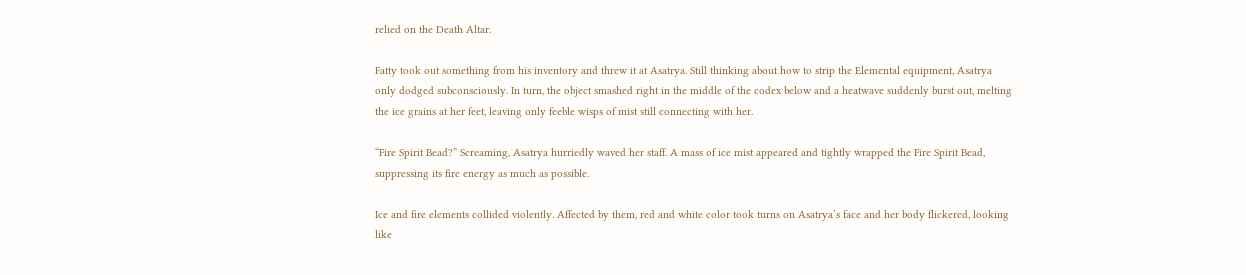relied on the Death Altar.

Fatty took out something from his inventory and threw it at Asatrya. Still thinking about how to strip the Elemental equipment, Asatrya only dodged subconsciously. In turn, the object smashed right in the middle of the codex below and a heatwave suddenly burst out, melting the ice grains at her feet, leaving only feeble wisps of mist still connecting with her.

“Fire Spirit Bead?” Screaming, Asatrya hurriedly waved her staff. A mass of ice mist appeared and tightly wrapped the Fire Spirit Bead, suppressing its fire energy as much as possible.

Ice and fire elements collided violently. Affected by them, red and white color took turns on Asatrya’s face and her body flickered, looking like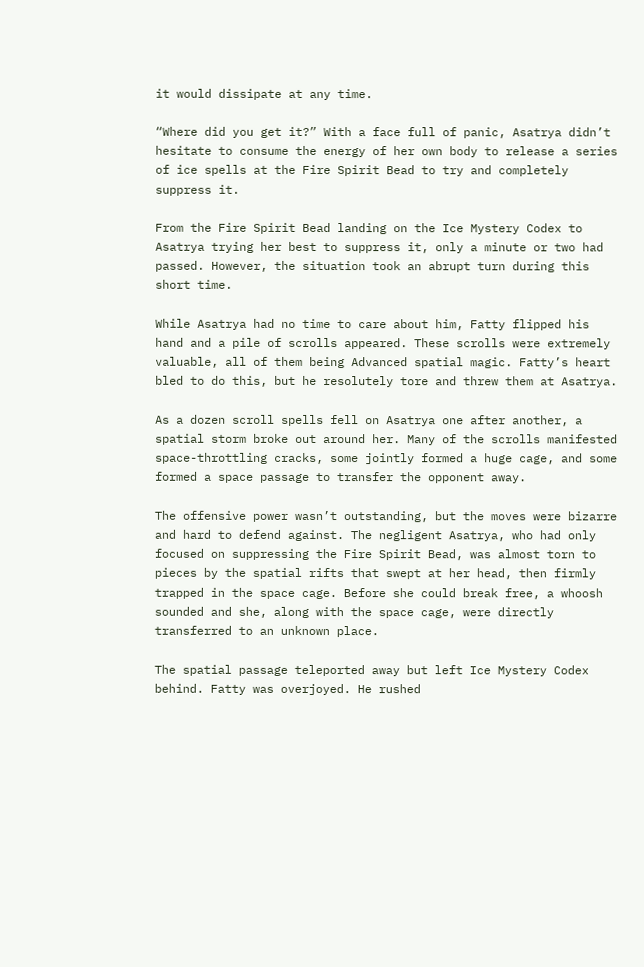it would dissipate at any time.

“Where did you get it?” With a face full of panic, Asatrya didn’t hesitate to consume the energy of her own body to release a series of ice spells at the Fire Spirit Bead to try and completely suppress it.

From the Fire Spirit Bead landing on the Ice Mystery Codex to Asatrya trying her best to suppress it, only a minute or two had passed. However, the situation took an abrupt turn during this short time.

While Asatrya had no time to care about him, Fatty flipped his hand and a pile of scrolls appeared. These scrolls were extremely valuable, all of them being Advanced spatial magic. Fatty’s heart bled to do this, but he resolutely tore and threw them at Asatrya.

As a dozen scroll spells fell on Asatrya one after another, a spatial storm broke out around her. Many of the scrolls manifested space-throttling cracks, some jointly formed a huge cage, and some formed a space passage to transfer the opponent away.

The offensive power wasn’t outstanding, but the moves were bizarre and hard to defend against. The negligent Asatrya, who had only focused on suppressing the Fire Spirit Bead, was almost torn to pieces by the spatial rifts that swept at her head, then firmly trapped in the space cage. Before she could break free, a whoosh sounded and she, along with the space cage, were directly transferred to an unknown place.

The spatial passage teleported away but left Ice Mystery Codex behind. Fatty was overjoyed. He rushed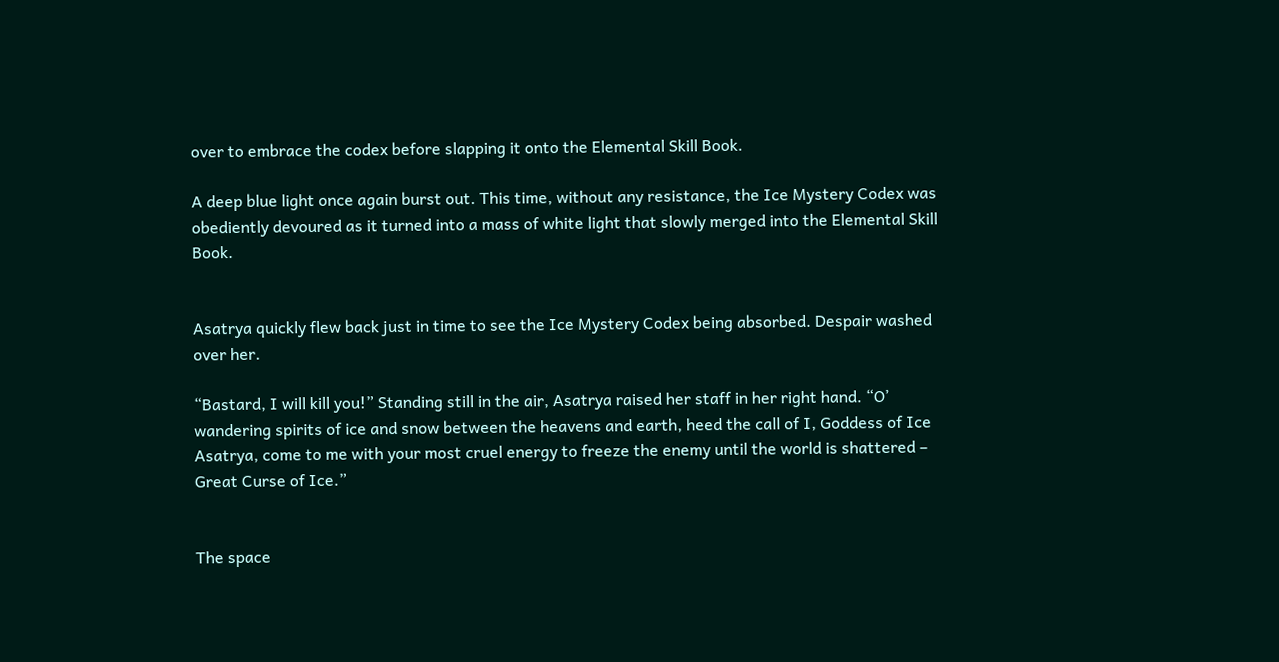over to embrace the codex before slapping it onto the Elemental Skill Book.

A deep blue light once again burst out. This time, without any resistance, the Ice Mystery Codex was obediently devoured as it turned into a mass of white light that slowly merged into the Elemental Skill Book.


Asatrya quickly flew back just in time to see the Ice Mystery Codex being absorbed. Despair washed over her.

“Bastard, I will kill you!” Standing still in the air, Asatrya raised her staff in her right hand. “O’ wandering spirits of ice and snow between the heavens and earth, heed the call of I, Goddess of Ice Asatrya, come to me with your most cruel energy to freeze the enemy until the world is shattered – Great Curse of Ice.”


The space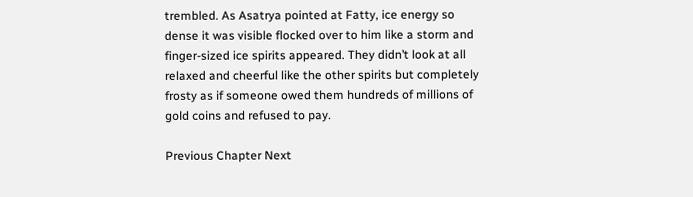trembled. As Asatrya pointed at Fatty, ice energy so dense it was visible flocked over to him like a storm and finger-sized ice spirits appeared. They didn’t look at all relaxed and cheerful like the other spirits but completely frosty as if someone owed them hundreds of millions of gold coins and refused to pay.

Previous Chapter Next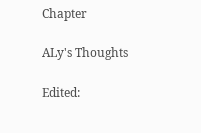Chapter

ALy's Thoughts

Edited: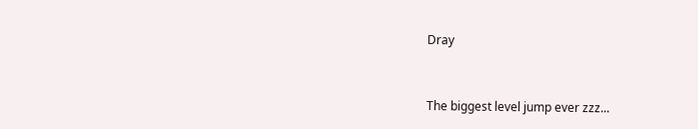Dray


The biggest level jump ever zzz...